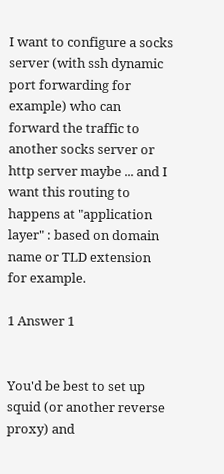I want to configure a socks server (with ssh dynamic port forwarding for example) who can forward the traffic to another socks server or http server maybe ... and I want this routing to happens at "application layer" : based on domain name or TLD extension for example.

1 Answer 1


You'd be best to set up squid (or another reverse proxy) and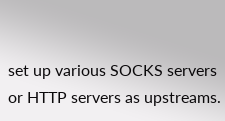set up various SOCKS servers or HTTP servers as upstreams.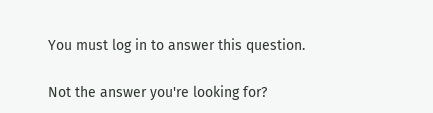You must log in to answer this question.

Not the answer you're looking for?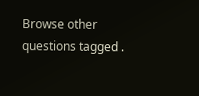Browse other questions tagged .